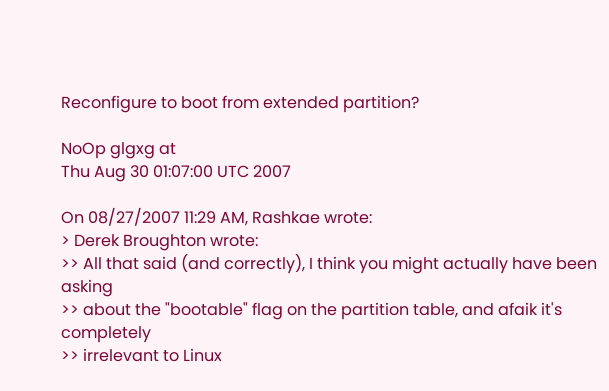Reconfigure to boot from extended partition?

NoOp glgxg at
Thu Aug 30 01:07:00 UTC 2007

On 08/27/2007 11:29 AM, Rashkae wrote:
> Derek Broughton wrote:
>> All that said (and correctly), I think you might actually have been asking
>> about the "bootable" flag on the partition table, and afaik it's completely
>> irrelevant to Linux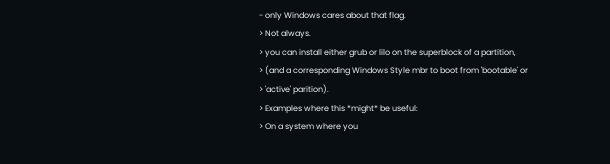- only Windows cares about that flag.
> Not always.
> you can install either grub or lilo on the superblock of a partition,
> (and a corresponding Windows Style mbr to boot from 'bootable' or
> 'active' parition).
> Examples where this *might* be useful:
> On a system where you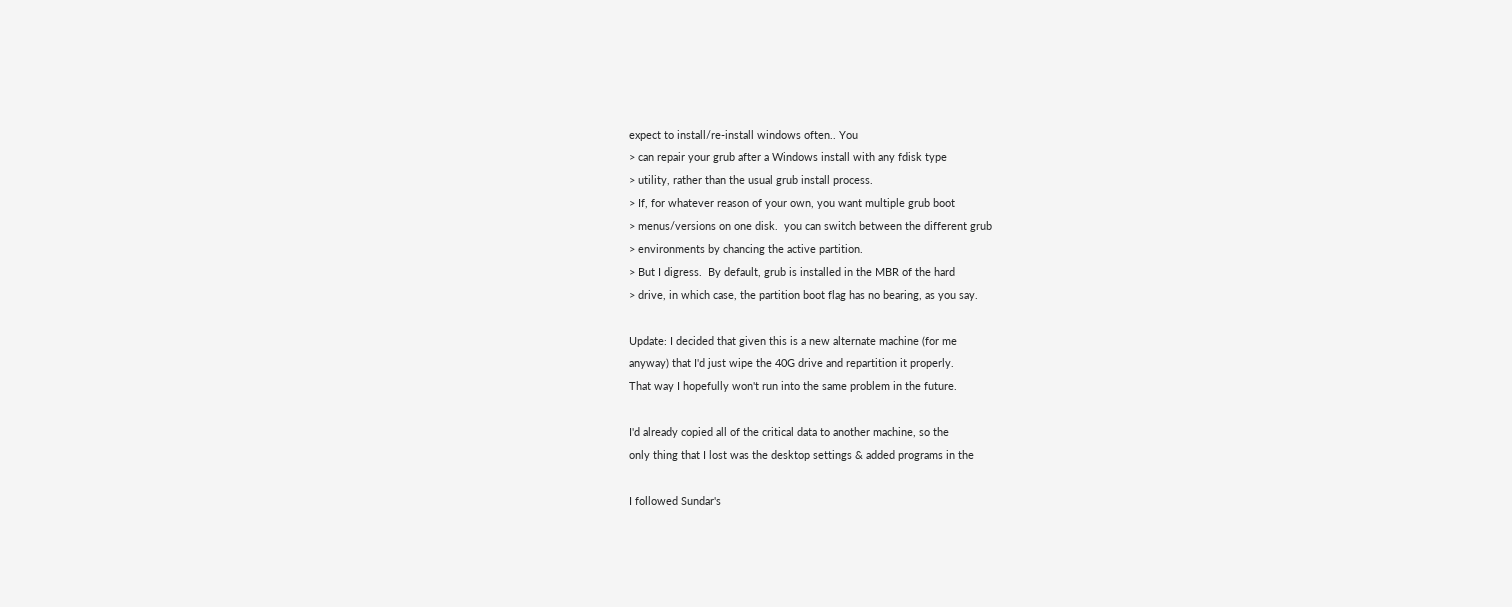expect to install/re-install windows often.. You
> can repair your grub after a Windows install with any fdisk type
> utility, rather than the usual grub install process.
> If, for whatever reason of your own, you want multiple grub boot
> menus/versions on one disk.  you can switch between the different grub
> environments by chancing the active partition.
> But I digress.  By default, grub is installed in the MBR of the hard
> drive, in which case, the partition boot flag has no bearing, as you say.

Update: I decided that given this is a new alternate machine (for me
anyway) that I'd just wipe the 40G drive and repartition it properly.
That way I hopefully won't run into the same problem in the future.

I'd already copied all of the critical data to another machine, so the
only thing that I lost was the desktop settings & added programs in the

I followed Sundar's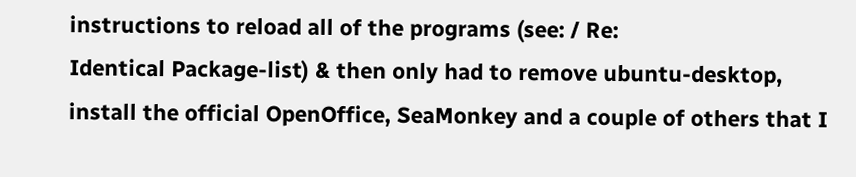instructions to reload all of the programs (see: / Re:
Identical Package-list) & then only had to remove ubuntu-desktop,
install the official OpenOffice, SeaMonkey and a couple of others that I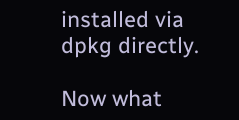installed via dpkg directly.

Now what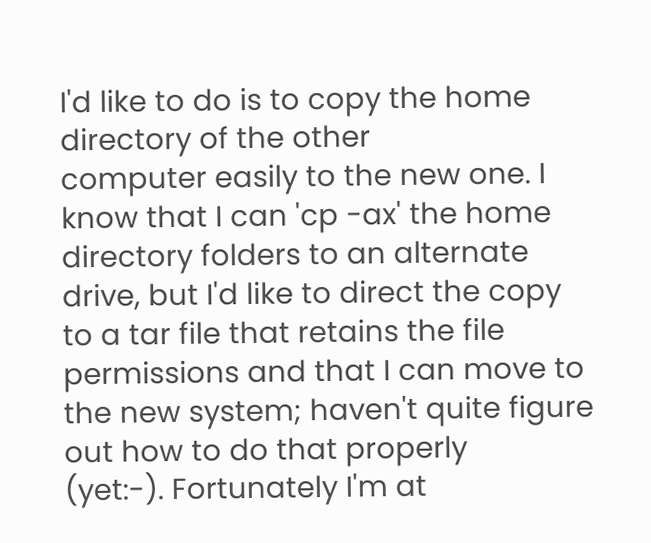I'd like to do is to copy the home directory of the other
computer easily to the new one. I know that I can 'cp -ax' the home
directory folders to an alternate drive, but I'd like to direct the copy
to a tar file that retains the file permissions and that I can move to
the new system; haven't quite figure out how to do that properly
(yet:-). Fortunately I'm at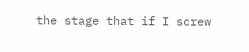the stage that if I screw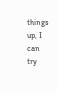things up, I can
try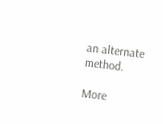an alternate method.

More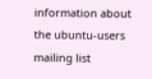information about the ubuntu-users mailing list